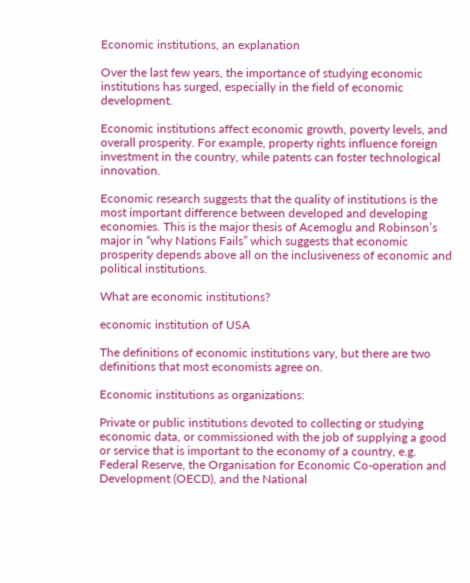Economic institutions, an explanation

Over the last few years, the importance of studying economic institutions has surged, especially in the field of economic development.

Economic institutions affect economic growth, poverty levels, and overall prosperity. For example, property rights influence foreign investment in the country, while patents can foster technological innovation.

Economic research suggests that the quality of institutions is the most important difference between developed and developing economies. This is the major thesis of Acemoglu and Robinson’s major in “why Nations Fails” which suggests that economic prosperity depends above all on the inclusiveness of economic and political institutions.

What are economic institutions?

economic institution of USA

The definitions of economic institutions vary, but there are two definitions that most economists agree on.

Economic institutions as organizations:

Private or public institutions devoted to collecting or studying economic data, or commissioned with the job of supplying a good or service that is important to the economy of a country, e.g. Federal Reserve, the Organisation for Economic Co-operation and Development (OECD), and the National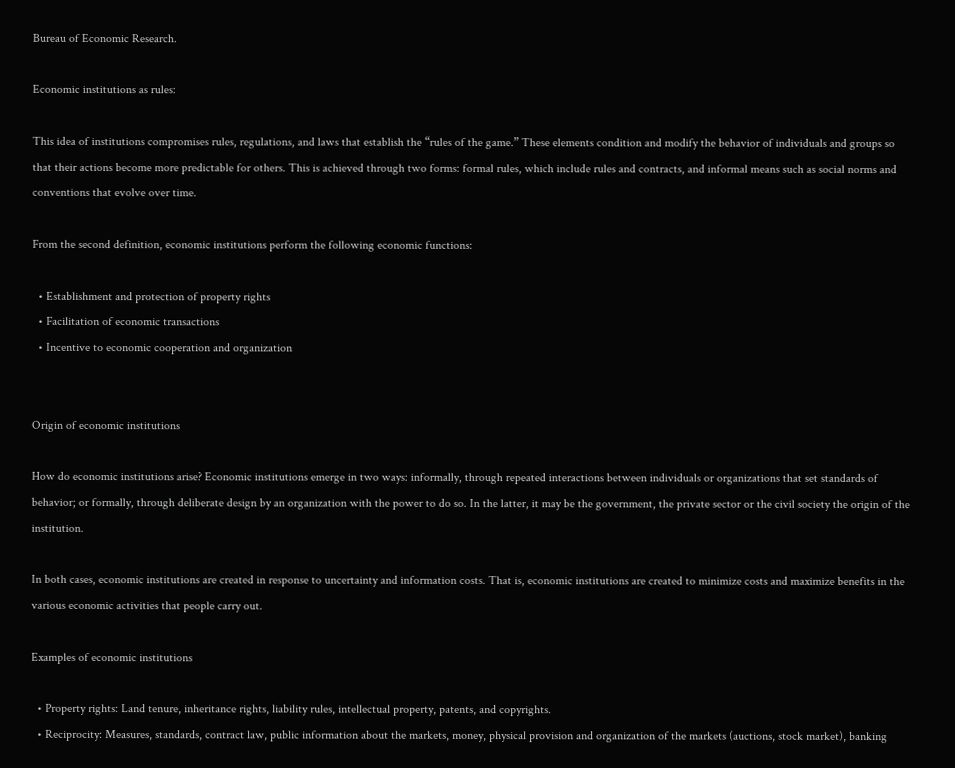Bureau of Economic Research.

Economic institutions as rules:

This idea of institutions compromises rules, regulations, and laws that establish the “rules of the game.” These elements condition and modify the behavior of individuals and groups so that their actions become more predictable for others. This is achieved through two forms: formal rules, which include rules and contracts, and informal means such as social norms and conventions that evolve over time.

From the second definition, economic institutions perform the following economic functions:

  • Establishment and protection of property rights
  • Facilitation of economic transactions
  • Incentive to economic cooperation and organization


Origin of economic institutions

How do economic institutions arise? Economic institutions emerge in two ways: informally, through repeated interactions between individuals or organizations that set standards of behavior; or formally, through deliberate design by an organization with the power to do so. In the latter, it may be the government, the private sector or the civil society the origin of the institution.

In both cases, economic institutions are created in response to uncertainty and information costs. That is, economic institutions are created to minimize costs and maximize benefits in the various economic activities that people carry out.

Examples of economic institutions

  • Property rights: Land tenure, inheritance rights, liability rules, intellectual property, patents, and copyrights.
  • Reciprocity: Measures, standards, contract law, public information about the markets, money, physical provision and organization of the markets (auctions, stock market), banking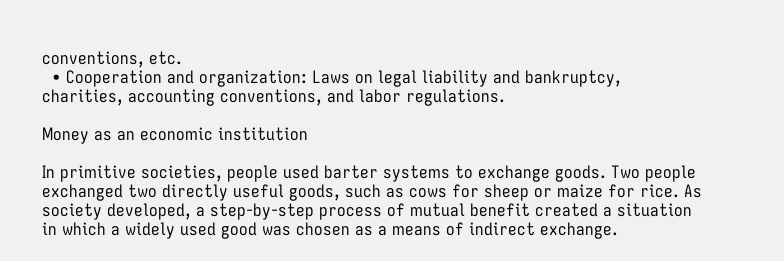conventions, etc.
  • Cooperation and organization: Laws on legal liability and bankruptcy, charities, accounting conventions, and labor regulations.

Money as an economic institution

In primitive societies, people used barter systems to exchange goods. Two people exchanged two directly useful goods, such as cows for sheep or maize for rice. As society developed, a step-by-step process of mutual benefit created a situation in which a widely used good was chosen as a means of indirect exchange.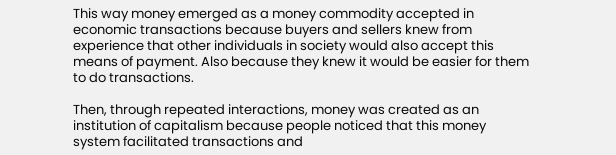This way money emerged as a money commodity accepted in economic transactions because buyers and sellers knew from experience that other individuals in society would also accept this means of payment. Also because they knew it would be easier for them to do transactions.

Then, through repeated interactions, money was created as an institution of capitalism because people noticed that this money system facilitated transactions and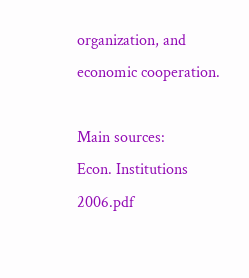organization, and economic cooperation.

Main sources:
Econ. Institutions 2006.pdf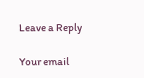Leave a Reply

Your email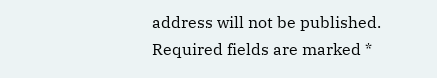address will not be published. Required fields are marked *